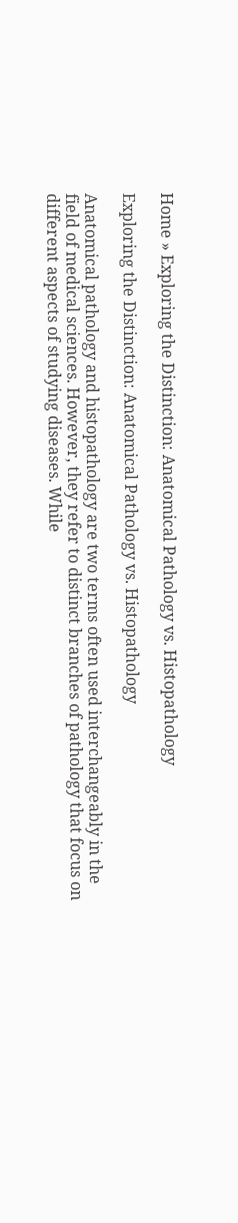Home » Exploring the Distinction: Anatomical Pathology vs. Histopathology

Exploring the Distinction: Anatomical Pathology vs. Histopathology

Anatomical pathology and histopathology are two terms often used interchangeably in the field of medical sciences. However, they refer to distinct branches of pathology that focus on different aspects of studying diseases. While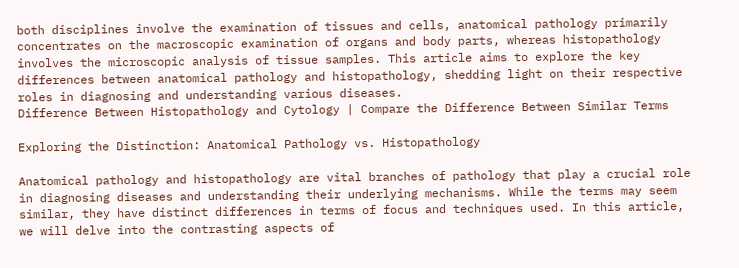both disciplines involve the examination of tissues and cells, anatomical pathology primarily concentrates on the macroscopic examination of organs and body parts, whereas histopathology involves the microscopic analysis of tissue samples. This article aims to explore the key differences between anatomical pathology and histopathology, shedding light on their respective roles in diagnosing and understanding various diseases.
Difference Between Histopathology and Cytology | Compare the Difference Between Similar Terms

Exploring the Distinction: Anatomical Pathology vs. Histopathology

Anatomical pathology and histopathology are vital branches of pathology that play a crucial role in diagnosing diseases and understanding their underlying mechanisms. While the terms may seem similar, they have distinct differences in terms of focus and techniques used. In this article, we will delve into the contrasting aspects of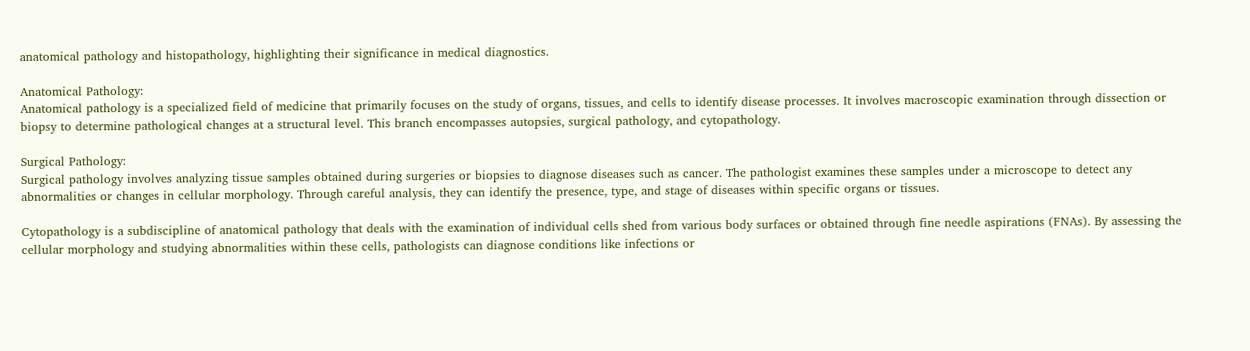anatomical pathology and histopathology, highlighting their significance in medical diagnostics.

Anatomical Pathology:
Anatomical pathology is a specialized field of medicine that primarily focuses on the study of organs, tissues, and cells to identify disease processes. It involves macroscopic examination through dissection or biopsy to determine pathological changes at a structural level. This branch encompasses autopsies, surgical pathology, and cytopathology.

Surgical Pathology:
Surgical pathology involves analyzing tissue samples obtained during surgeries or biopsies to diagnose diseases such as cancer. The pathologist examines these samples under a microscope to detect any abnormalities or changes in cellular morphology. Through careful analysis, they can identify the presence, type, and stage of diseases within specific organs or tissues.

Cytopathology is a subdiscipline of anatomical pathology that deals with the examination of individual cells shed from various body surfaces or obtained through fine needle aspirations (FNAs). By assessing the cellular morphology and studying abnormalities within these cells, pathologists can diagnose conditions like infections or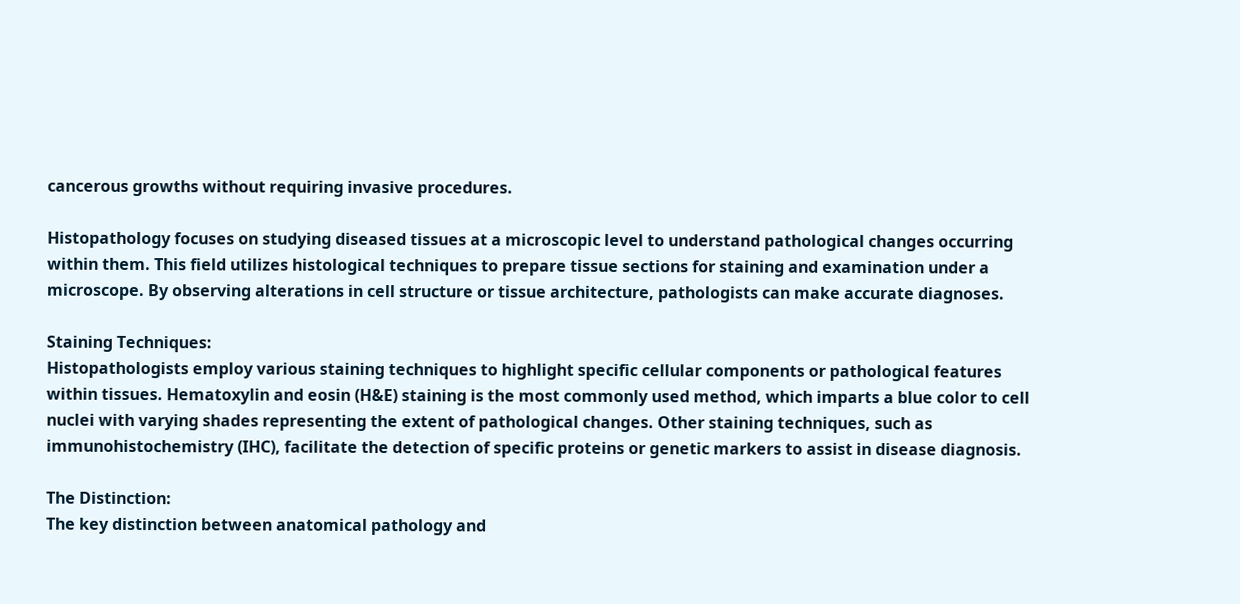cancerous growths without requiring invasive procedures.

Histopathology focuses on studying diseased tissues at a microscopic level to understand pathological changes occurring within them. This field utilizes histological techniques to prepare tissue sections for staining and examination under a microscope. By observing alterations in cell structure or tissue architecture, pathologists can make accurate diagnoses.

Staining Techniques:
Histopathologists employ various staining techniques to highlight specific cellular components or pathological features within tissues. Hematoxylin and eosin (H&E) staining is the most commonly used method, which imparts a blue color to cell nuclei with varying shades representing the extent of pathological changes. Other staining techniques, such as immunohistochemistry (IHC), facilitate the detection of specific proteins or genetic markers to assist in disease diagnosis.

The Distinction:
The key distinction between anatomical pathology and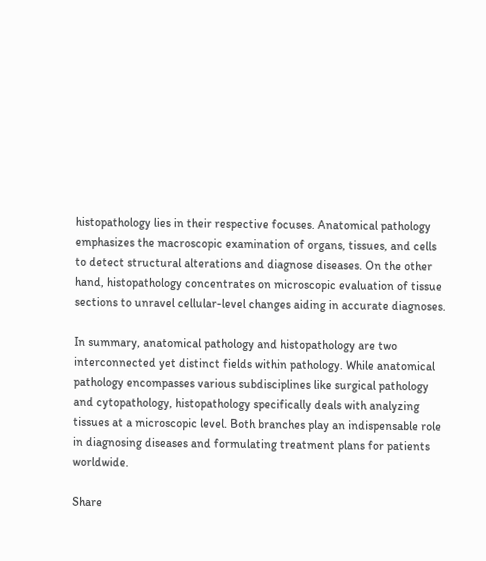histopathology lies in their respective focuses. Anatomical pathology emphasizes the macroscopic examination of organs, tissues, and cells to detect structural alterations and diagnose diseases. On the other hand, histopathology concentrates on microscopic evaluation of tissue sections to unravel cellular-level changes aiding in accurate diagnoses.

In summary, anatomical pathology and histopathology are two interconnected yet distinct fields within pathology. While anatomical pathology encompasses various subdisciplines like surgical pathology and cytopathology, histopathology specifically deals with analyzing tissues at a microscopic level. Both branches play an indispensable role in diagnosing diseases and formulating treatment plans for patients worldwide.

Share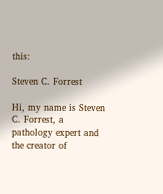this:

Steven C. Forrest

Hi, my name is Steven C. Forrest, a pathology expert and the creator of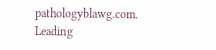pathologyblawg.com. Leading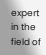expert in the field of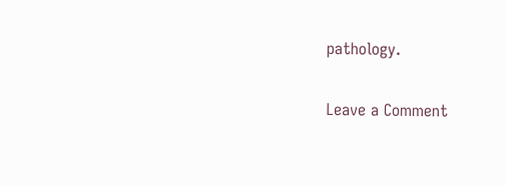pathology.

Leave a Comment